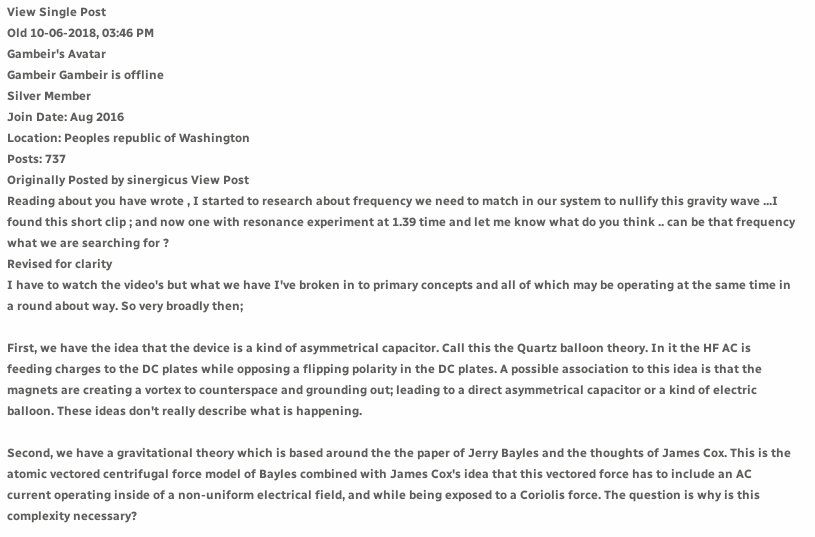View Single Post
Old 10-06-2018, 03:46 PM
Gambeir's Avatar
Gambeir Gambeir is offline
Silver Member
Join Date: Aug 2016
Location: Peoples republic of Washington
Posts: 737
Originally Posted by sinergicus View Post
Reading about you have wrote , I started to research about frequency we need to match in our system to nullify this gravity wave ...I found this short clip ; and now one with resonance experiment at 1.39 time and let me know what do you think .. can be that frequency what we are searching for ?
Revised for clarity
I have to watch the video's but what we have I've broken in to primary concepts and all of which may be operating at the same time in a round about way. So very broadly then;

First, we have the idea that the device is a kind of asymmetrical capacitor. Call this the Quartz balloon theory. In it the HF AC is feeding charges to the DC plates while opposing a flipping polarity in the DC plates. A possible association to this idea is that the magnets are creating a vortex to counterspace and grounding out; leading to a direct asymmetrical capacitor or a kind of electric balloon. These ideas don't really describe what is happening.

Second, we have a gravitational theory which is based around the the paper of Jerry Bayles and the thoughts of James Cox. This is the atomic vectored centrifugal force model of Bayles combined with James Cox's idea that this vectored force has to include an AC current operating inside of a non-uniform electrical field, and while being exposed to a Coriolis force. The question is why is this complexity necessary?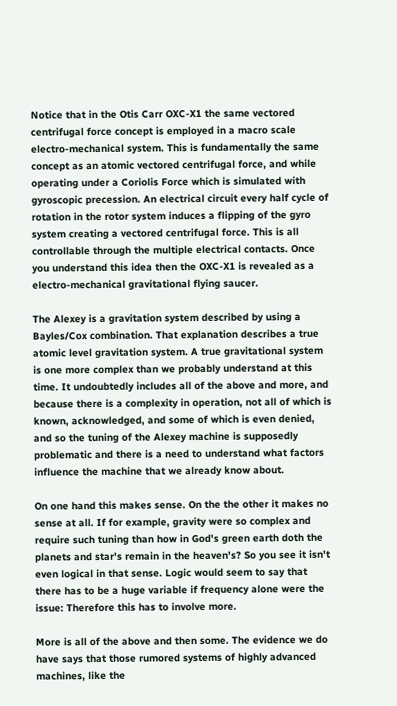Notice that in the Otis Carr OXC-X1 the same vectored centrifugal force concept is employed in a macro scale electro-mechanical system. This is fundamentally the same concept as an atomic vectored centrifugal force, and while operating under a Coriolis Force which is simulated with gyroscopic precession. An electrical circuit every half cycle of rotation in the rotor system induces a flipping of the gyro system creating a vectored centrifugal force. This is all controllable through the multiple electrical contacts. Once you understand this idea then the OXC-X1 is revealed as a electro-mechanical gravitational flying saucer.

The Alexey is a gravitation system described by using a Bayles/Cox combination. That explanation describes a true atomic level gravitation system. A true gravitational system is one more complex than we probably understand at this time. It undoubtedly includes all of the above and more, and because there is a complexity in operation, not all of which is known, acknowledged, and some of which is even denied, and so the tuning of the Alexey machine is supposedly problematic and there is a need to understand what factors influence the machine that we already know about.

On one hand this makes sense. On the the other it makes no sense at all. If for example, gravity were so complex and require such tuning than how in God's green earth doth the planets and star's remain in the heaven's? So you see it isn't even logical in that sense. Logic would seem to say that there has to be a huge variable if frequency alone were the issue: Therefore this has to involve more.

More is all of the above and then some. The evidence we do have says that those rumored systems of highly advanced machines, like the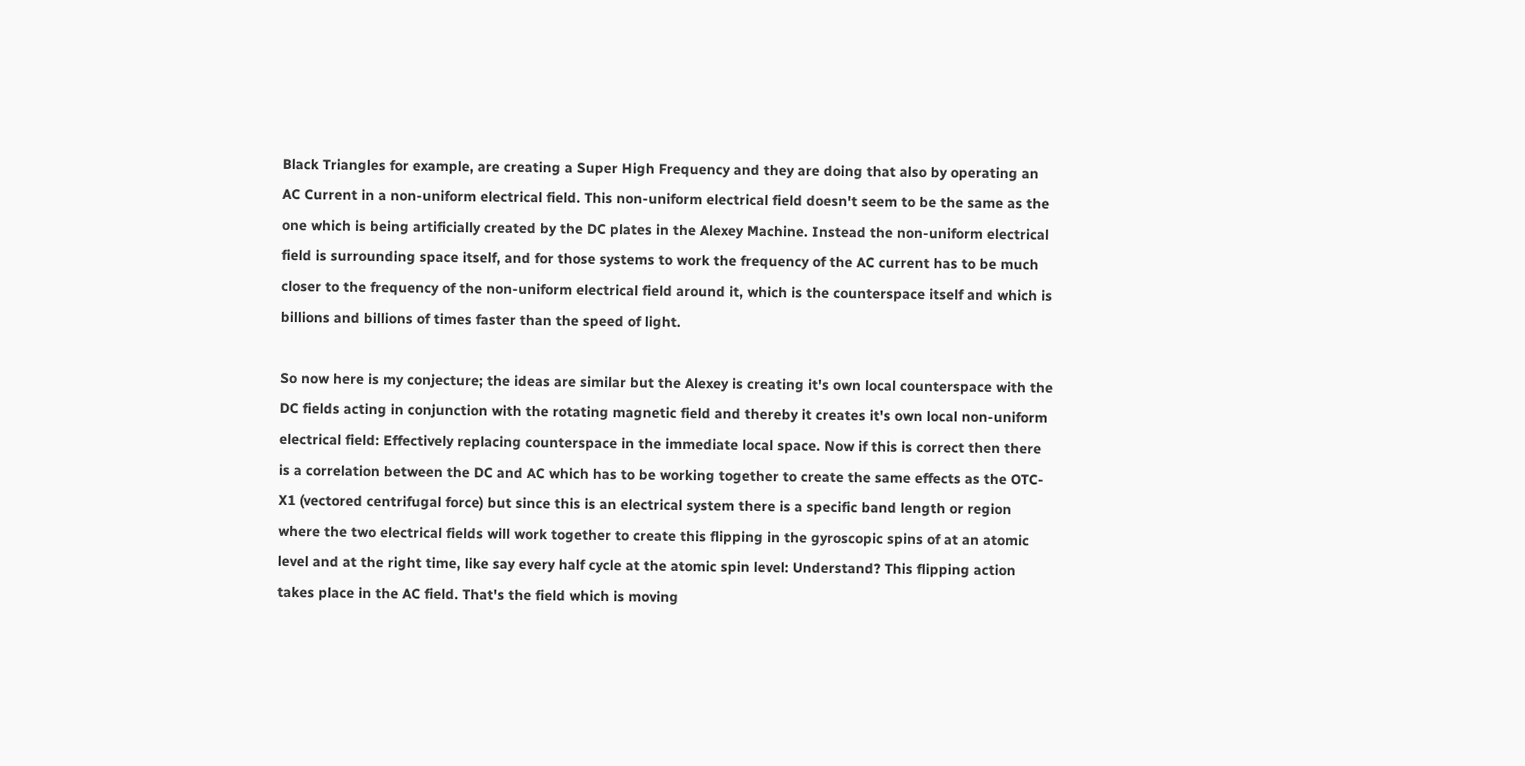Black Triangles for example, are creating a Super High Frequency and they are doing that also by operating an AC Current in a non-uniform electrical field. This non-uniform electrical field doesn't seem to be the same as the one which is being artificially created by the DC plates in the Alexey Machine. Instead the non-uniform electrical field is surrounding space itself, and for those systems to work the frequency of the AC current has to be much closer to the frequency of the non-uniform electrical field around it, which is the counterspace itself and which is billions and billions of times faster than the speed of light.

So now here is my conjecture; the ideas are similar but the Alexey is creating it's own local counterspace with the DC fields acting in conjunction with the rotating magnetic field and thereby it creates it's own local non-uniform electrical field: Effectively replacing counterspace in the immediate local space. Now if this is correct then there is a correlation between the DC and AC which has to be working together to create the same effects as the OTC-X1 (vectored centrifugal force) but since this is an electrical system there is a specific band length or region where the two electrical fields will work together to create this flipping in the gyroscopic spins of at an atomic level and at the right time, like say every half cycle at the atomic spin level: Understand? This flipping action takes place in the AC field. That's the field which is moving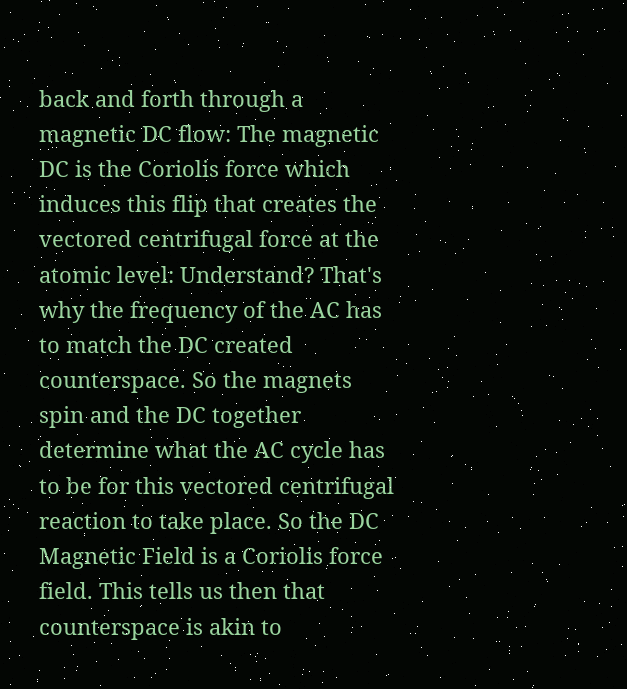back and forth through a magnetic DC flow: The magnetic DC is the Coriolis force which induces this flip that creates the vectored centrifugal force at the atomic level: Understand? That's why the frequency of the AC has to match the DC created counterspace. So the magnets spin and the DC together determine what the AC cycle has to be for this vectored centrifugal reaction to take place. So the DC Magnetic Field is a Coriolis force field. This tells us then that counterspace is akin to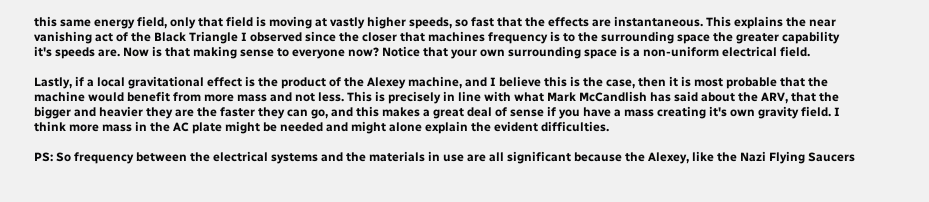this same energy field, only that field is moving at vastly higher speeds, so fast that the effects are instantaneous. This explains the near vanishing act of the Black Triangle I observed since the closer that machines frequency is to the surrounding space the greater capability it's speeds are. Now is that making sense to everyone now? Notice that your own surrounding space is a non-uniform electrical field.

Lastly, if a local gravitational effect is the product of the Alexey machine, and I believe this is the case, then it is most probable that the machine would benefit from more mass and not less. This is precisely in line with what Mark McCandlish has said about the ARV, that the bigger and heavier they are the faster they can go, and this makes a great deal of sense if you have a mass creating it's own gravity field. I think more mass in the AC plate might be needed and might alone explain the evident difficulties.

PS: So frequency between the electrical systems and the materials in use are all significant because the Alexey, like the Nazi Flying Saucers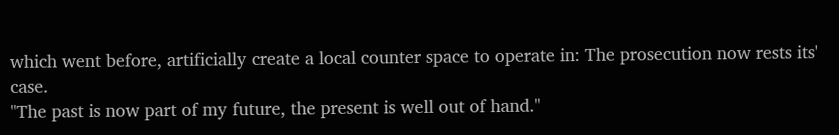which went before, artificially create a local counter space to operate in: The prosecution now rests its' case.
"The past is now part of my future, the present is well out of hand."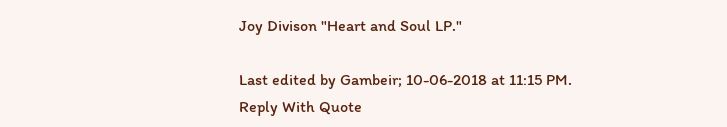Joy Divison "Heart and Soul LP."

Last edited by Gambeir; 10-06-2018 at 11:15 PM.
Reply With Quote